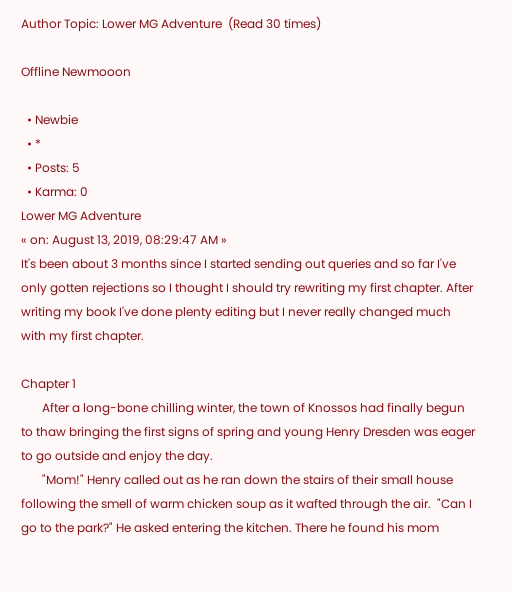Author Topic: Lower MG Adventure  (Read 30 times)

Offline Newmooon

  • Newbie
  • *
  • Posts: 5
  • Karma: 0
Lower MG Adventure
« on: August 13, 2019, 08:29:47 AM »
It's been about 3 months since I started sending out queries and so far I've only gotten rejections so I thought I should try rewriting my first chapter. After writing my book I've done plenty editing but I never really changed much with my first chapter.

Chapter 1
       After a long-bone chilling winter, the town of Knossos had finally begun to thaw bringing the first signs of spring and young Henry Dresden was eager to go outside and enjoy the day.
       "Mom!" Henry called out as he ran down the stairs of their small house following the smell of warm chicken soup as it wafted through the air.  "Can I go to the park?" He asked entering the kitchen. There he found his mom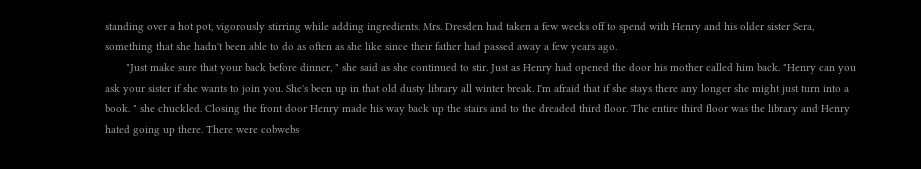standing over a hot pot, vigorously stirring while adding ingredients. Mrs. Dresden had taken a few weeks off to spend with Henry and his older sister Sera, something that she hadn't been able to do as often as she like since their father had passed away a few years ago.
       "Just make sure that your back before dinner, " she said as she continued to stir. Just as Henry had opened the door his mother called him back. "Henry can you ask your sister if she wants to join you. She's been up in that old dusty library all winter break. I'm afraid that if she stays there any longer she might just turn into a book. " she chuckled. Closing the front door Henry made his way back up the stairs and to the dreaded third floor. The entire third floor was the library and Henry hated going up there. There were cobwebs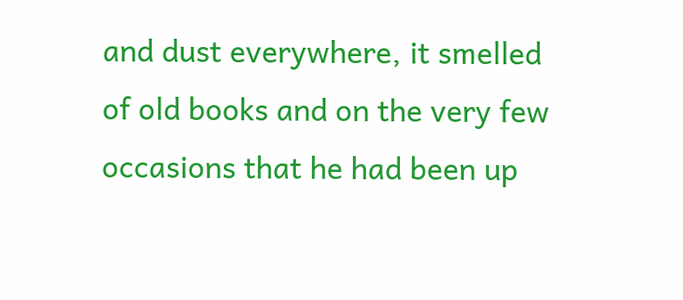and dust everywhere, it smelled of old books and on the very few occasions that he had been up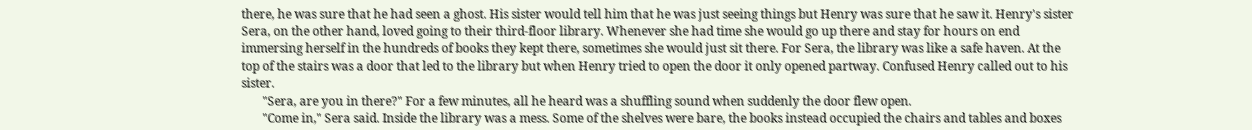there, he was sure that he had seen a ghost. His sister would tell him that he was just seeing things but Henry was sure that he saw it. Henry's sister Sera, on the other hand, loved going to their third-floor library. Whenever she had time she would go up there and stay for hours on end immersing herself in the hundreds of books they kept there, sometimes she would just sit there. For Sera, the library was like a safe haven. At the top of the stairs was a door that led to the library but when Henry tried to open the door it only opened partway. Confused Henry called out to his sister.
       "Sera, are you in there?" For a few minutes, all he heard was a shuffling sound when suddenly the door flew open.
       "Come in," Sera said. Inside the library was a mess. Some of the shelves were bare, the books instead occupied the chairs and tables and boxes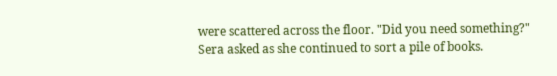were scattered across the floor. "Did you need something?" Sera asked as she continued to sort a pile of books.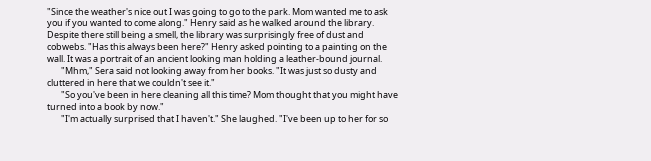"Since the weather's nice out I was going to go to the park. Mom wanted me to ask you if you wanted to come along." Henry said as he walked around the library. Despite there still being a smell, the library was surprisingly free of dust and cobwebs. "Has this always been here?" Henry asked pointing to a painting on the wall. It was a portrait of an ancient looking man holding a leather-bound journal.
       "Mhm," Sera said not looking away from her books. "It was just so dusty and cluttered in here that we couldn't see it."
       "So you've been in here cleaning all this time? Mom thought that you might have turned into a book by now."
       "I'm actually surprised that I haven't." She laughed. "I've been up to her for so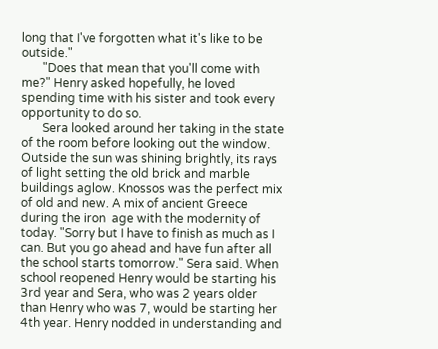long that I've forgotten what it's like to be outside."
       "Does that mean that you'll come with me?" Henry asked hopefully, he loved spending time with his sister and took every opportunity to do so.
       Sera looked around her taking in the state of the room before looking out the window. Outside the sun was shining brightly, its rays of light setting the old brick and marble buildings aglow. Knossos was the perfect mix of old and new. A mix of ancient Greece during the iron  age with the modernity of today. "Sorry but I have to finish as much as I can. But you go ahead and have fun after all the school starts tomorrow." Sera said. When school reopened Henry would be starting his 3rd year and Sera, who was 2 years older than Henry who was 7, would be starting her 4th year. Henry nodded in understanding and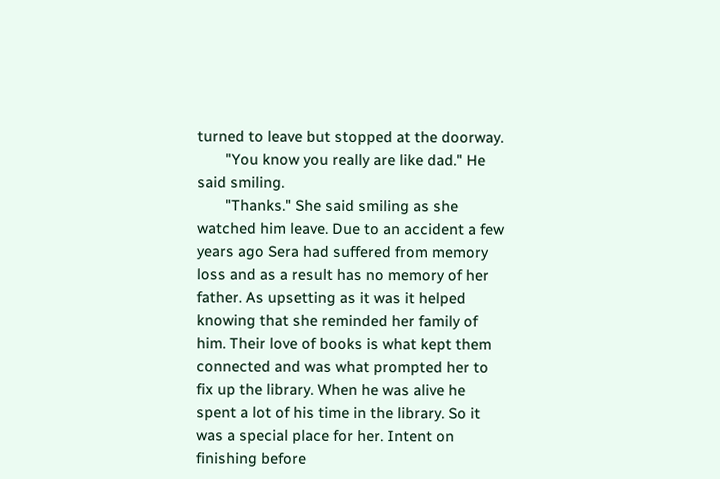turned to leave but stopped at the doorway.
       "You know you really are like dad." He said smiling.
       "Thanks." She said smiling as she watched him leave. Due to an accident a few years ago Sera had suffered from memory loss and as a result has no memory of her father. As upsetting as it was it helped knowing that she reminded her family of him. Their love of books is what kept them connected and was what prompted her to fix up the library. When he was alive he spent a lot of his time in the library. So it was a special place for her. Intent on finishing before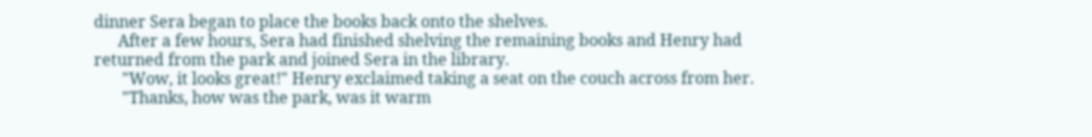dinner Sera began to place the books back onto the shelves.
      After a few hours, Sera had finished shelving the remaining books and Henry had returned from the park and joined Sera in the library.
       "Wow, it looks great!" Henry exclaimed taking a seat on the couch across from her.
       "Thanks, how was the park, was it warm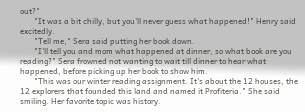out?"
       "It was a bit chilly, but you'll never guess what happened!" Henry said excitedly.
       "Tell me," Sera said putting her book down.
       "I'll tell you and mom what happened at dinner, so what book are you reading?" Sera frowned not wanting to wait till dinner to hear what happened, before picking up her book to show him.
       "This was our winter reading assignment. It's about the 12 houses, the 12 explorers that founded this land and named it Profiteria." She said smiling. Her favorite topic was history.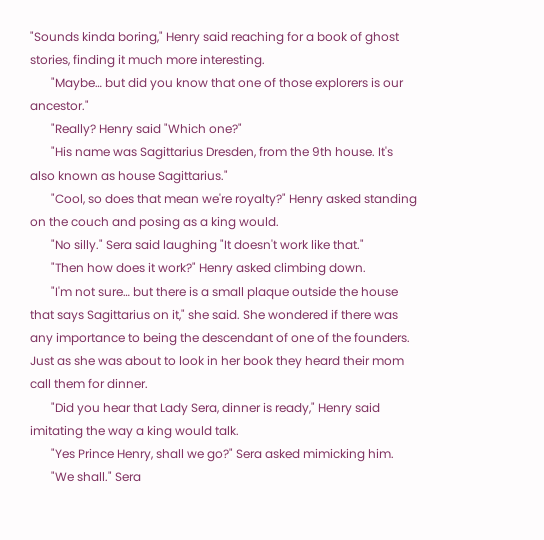"Sounds kinda boring," Henry said reaching for a book of ghost stories, finding it much more interesting.
       "Maybe… but did you know that one of those explorers is our ancestor."
       "Really? Henry said "Which one?"
       "His name was Sagittarius Dresden, from the 9th house. It's also known as house Sagittarius."
       "Cool, so does that mean we're royalty?" Henry asked standing on the couch and posing as a king would.
       "No silly." Sera said laughing "It doesn't work like that."
       "Then how does it work?" Henry asked climbing down.
       "I'm not sure… but there is a small plaque outside the house that says Sagittarius on it," she said. She wondered if there was any importance to being the descendant of one of the founders. Just as she was about to look in her book they heard their mom call them for dinner.
       "Did you hear that Lady Sera, dinner is ready," Henry said imitating the way a king would talk.
       "Yes Prince Henry, shall we go?" Sera asked mimicking him.
       "We shall." Sera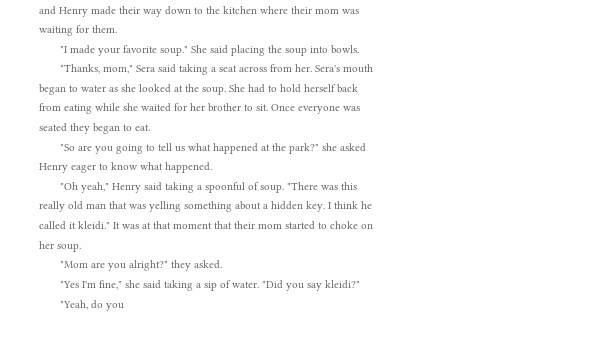and Henry made their way down to the kitchen where their mom was waiting for them.
       "I made your favorite soup." She said placing the soup into bowls.
       "Thanks, mom," Sera said taking a seat across from her. Sera's mouth began to water as she looked at the soup. She had to hold herself back from eating while she waited for her brother to sit. Once everyone was seated they began to eat.
       "So are you going to tell us what happened at the park?" she asked Henry eager to know what happened.
       "Oh yeah," Henry said taking a spoonful of soup. "There was this really old man that was yelling something about a hidden key. I think he called it kleidi." It was at that moment that their mom started to choke on her soup.
       "Mom are you alright?" they asked.
       "Yes I'm fine," she said taking a sip of water. "Did you say kleidi?"
       "Yeah, do you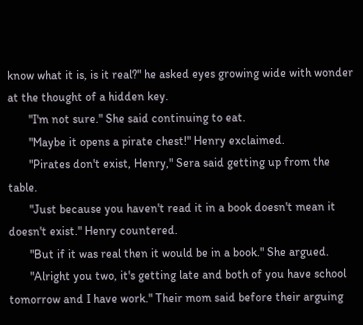know what it is, is it real?" he asked eyes growing wide with wonder at the thought of a hidden key.
       "I'm not sure." She said continuing to eat.
       "Maybe it opens a pirate chest!" Henry exclaimed.
       "Pirates don't exist, Henry," Sera said getting up from the table.
       "Just because you haven't read it in a book doesn't mean it doesn't exist." Henry countered.
       "But if it was real then it would be in a book." She argued.
       "Alright you two, it's getting late and both of you have school tomorrow and I have work." Their mom said before their arguing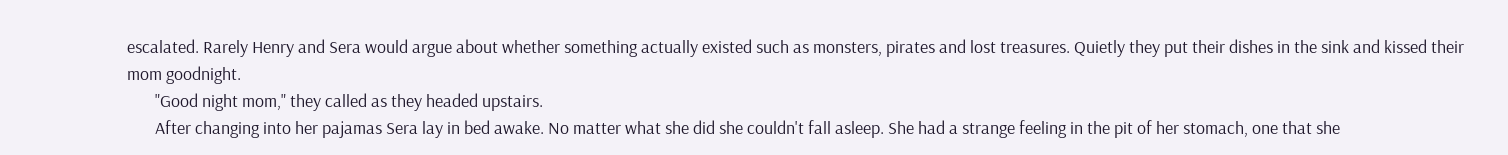escalated. Rarely Henry and Sera would argue about whether something actually existed such as monsters, pirates and lost treasures. Quietly they put their dishes in the sink and kissed their mom goodnight.
       "Good night mom," they called as they headed upstairs.
       After changing into her pajamas Sera lay in bed awake. No matter what she did she couldn't fall asleep. She had a strange feeling in the pit of her stomach, one that she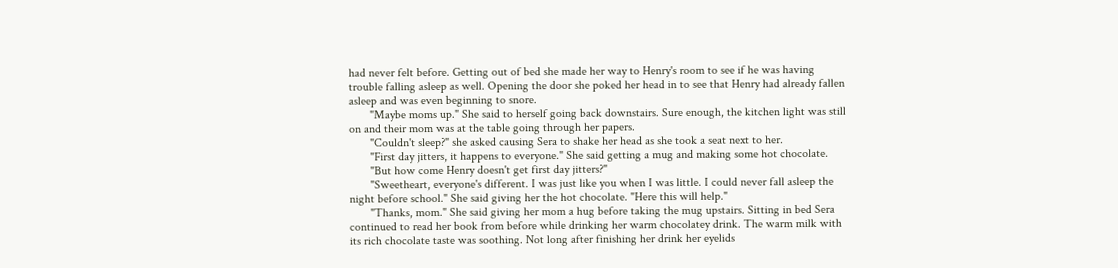had never felt before. Getting out of bed she made her way to Henry's room to see if he was having trouble falling asleep as well. Opening the door she poked her head in to see that Henry had already fallen asleep and was even beginning to snore.
       "Maybe moms up." She said to herself going back downstairs. Sure enough, the kitchen light was still on and their mom was at the table going through her papers.
       "Couldn't sleep?" she asked causing Sera to shake her head as she took a seat next to her.
       "First day jitters, it happens to everyone." She said getting a mug and making some hot chocolate.
       "But how come Henry doesn't get first day jitters?"
       "Sweetheart, everyone's different. I was just like you when I was little. I could never fall asleep the night before school." She said giving her the hot chocolate. "Here this will help."
       "Thanks, mom." She said giving her mom a hug before taking the mug upstairs. Sitting in bed Sera continued to read her book from before while drinking her warm chocolatey drink. The warm milk with its rich chocolate taste was soothing. Not long after finishing her drink her eyelids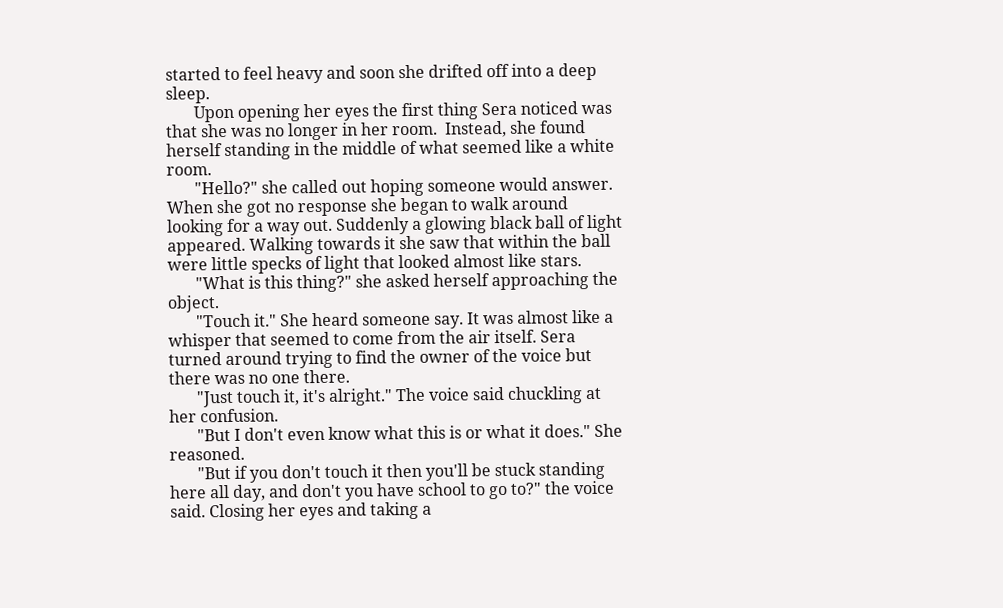started to feel heavy and soon she drifted off into a deep sleep.
       Upon opening her eyes the first thing Sera noticed was that she was no longer in her room.  Instead, she found herself standing in the middle of what seemed like a white room.
       "Hello?" she called out hoping someone would answer. When she got no response she began to walk around looking for a way out. Suddenly a glowing black ball of light appeared. Walking towards it she saw that within the ball were little specks of light that looked almost like stars.
       "What is this thing?" she asked herself approaching the object.
       "Touch it." She heard someone say. It was almost like a whisper that seemed to come from the air itself. Sera turned around trying to find the owner of the voice but there was no one there.
       "Just touch it, it's alright." The voice said chuckling at her confusion.
       "But I don't even know what this is or what it does." She reasoned.
       "But if you don't touch it then you'll be stuck standing here all day, and don't you have school to go to?" the voice said. Closing her eyes and taking a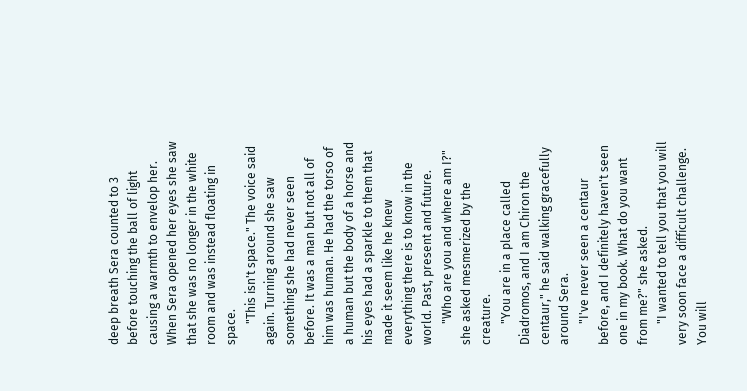deep breath Sera counted to 3 before touching the ball of light causing a warmth to envelop her. When Sera opened her eyes she saw that she was no longer in the white room and was instead floating in space.
       "This isn't space." The voice said again. Turning around she saw something she had never seen before. It was a man but not all of him was human. He had the torso of a human but the body of a horse and his eyes had a sparkle to them that made it seem like he knew everything there is to know in the world. Past, present and future.
       "Who are you and where am I?" she asked mesmerized by the creature.
       "You are in a place called Diadromos, and I am Chiron the centaur," he said walking gracefully around Sera.
       "I've never seen a centaur before, and I definitely haven't seen one in my book. What do you want from me?" she asked.
       "I wanted to tell you that you will very soon face a difficult challenge. You will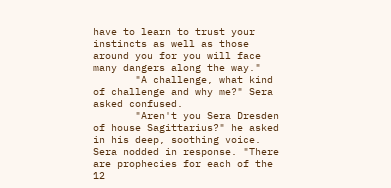have to learn to trust your instincts as well as those around you for you will face many dangers along the way."
       "A challenge, what kind of challenge and why me?" Sera asked confused.
       "Aren't you Sera Dresden of house Sagittarius?" he asked in his deep, soothing voice. Sera nodded in response. "There are prophecies for each of the 12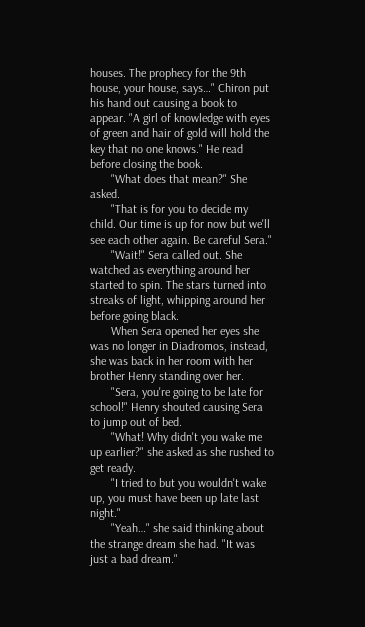houses. The prophecy for the 9th house, your house, says…" Chiron put his hand out causing a book to appear. "A girl of knowledge with eyes of green and hair of gold will hold the key that no one knows." He read before closing the book.
       "What does that mean?" She asked.
       "That is for you to decide my child. Our time is up for now but we'll see each other again. Be careful Sera."
       "Wait!" Sera called out. She watched as everything around her started to spin. The stars turned into streaks of light, whipping around her before going black.
       When Sera opened her eyes she was no longer in Diadromos, instead, she was back in her room with her brother Henry standing over her.
       "Sera, you're going to be late for school!" Henry shouted causing Sera to jump out of bed.
       "What! Why didn't you wake me up earlier?" she asked as she rushed to get ready.
       "I tried to but you wouldn't wake up, you must have been up late last night."
       "Yeah…" she said thinking about the strange dream she had. "It was just a bad dream."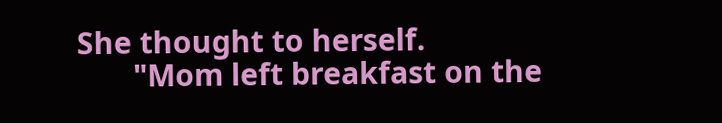She thought to herself.
       "Mom left breakfast on the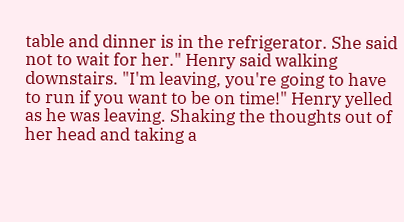table and dinner is in the refrigerator. She said not to wait for her." Henry said walking downstairs. "I'm leaving, you're going to have to run if you want to be on time!" Henry yelled as he was leaving. Shaking the thoughts out of her head and taking a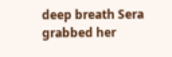deep breath Sera grabbed her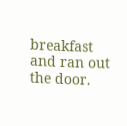breakfast and ran out the door.